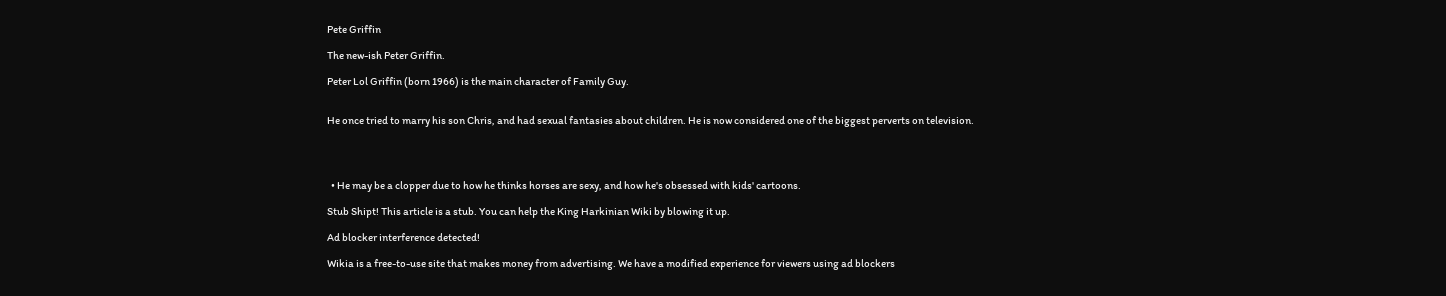Pete Griffin

The new-ish Peter Griffin.

Peter Lol Griffin (born 1966) is the main character of Family Guy.


He once tried to marry his son Chris, and had sexual fantasies about children. He is now considered one of the biggest perverts on television.




  • He may be a clopper due to how he thinks horses are sexy, and how he's obsessed with kids' cartoons.

Stub Shipt! This article is a stub. You can help the King Harkinian Wiki by blowing it up.

Ad blocker interference detected!

Wikia is a free-to-use site that makes money from advertising. We have a modified experience for viewers using ad blockers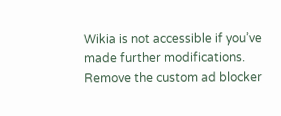Wikia is not accessible if you’ve made further modifications. Remove the custom ad blocker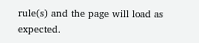rule(s) and the page will load as expected.